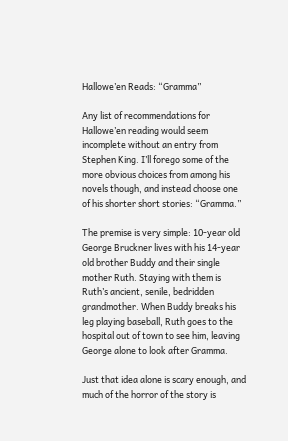Hallowe’en Reads: “Gramma”

Any list of recommendations for Hallowe’en reading would seem incomplete without an entry from Stephen King. I’ll forego some of the more obvious choices from among his novels though, and instead choose one of his shorter short stories: “Gramma.”

The premise is very simple: 10-year old George Bruckner lives with his 14-year old brother Buddy and their single mother Ruth. Staying with them is Ruth’s ancient, senile, bedridden grandmother. When Buddy breaks his leg playing baseball, Ruth goes to the hospital out of town to see him, leaving George alone to look after Gramma.

Just that idea alone is scary enough, and much of the horror of the story is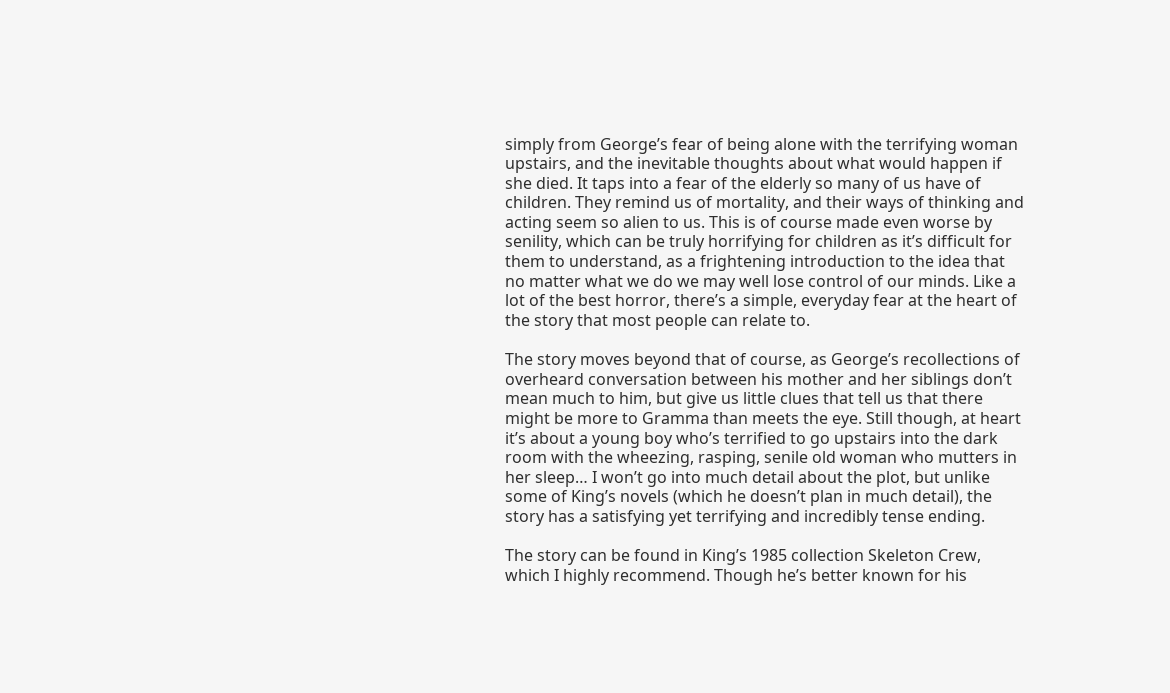simply from George’s fear of being alone with the terrifying woman upstairs, and the inevitable thoughts about what would happen if she died. It taps into a fear of the elderly so many of us have of children. They remind us of mortality, and their ways of thinking and acting seem so alien to us. This is of course made even worse by senility, which can be truly horrifying for children as it’s difficult for them to understand, as a frightening introduction to the idea that no matter what we do we may well lose control of our minds. Like a lot of the best horror, there’s a simple, everyday fear at the heart of the story that most people can relate to.

The story moves beyond that of course, as George’s recollections of overheard conversation between his mother and her siblings don’t mean much to him, but give us little clues that tell us that there might be more to Gramma than meets the eye. Still though, at heart it’s about a young boy who’s terrified to go upstairs into the dark room with the wheezing, rasping, senile old woman who mutters in her sleep… I won’t go into much detail about the plot, but unlike some of King’s novels (which he doesn’t plan in much detail), the story has a satisfying yet terrifying and incredibly tense ending.

The story can be found in King’s 1985 collection Skeleton Crew, which I highly recommend. Though he’s better known for his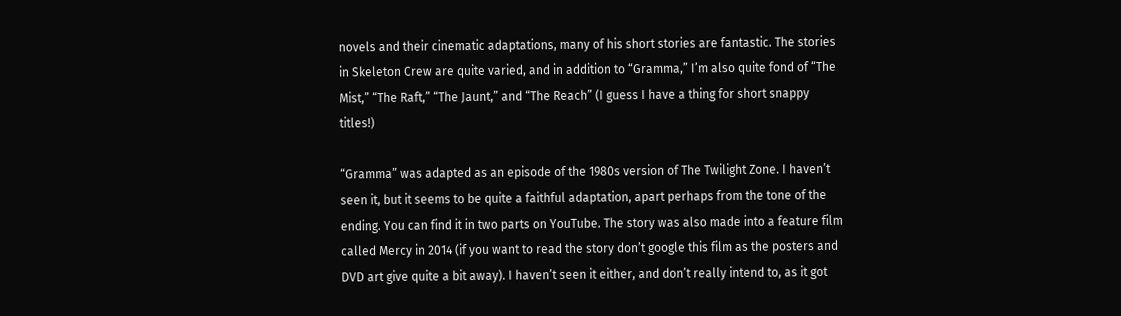novels and their cinematic adaptations, many of his short stories are fantastic. The stories in Skeleton Crew are quite varied, and in addition to “Gramma,” I’m also quite fond of “The Mist,” “The Raft,” “The Jaunt,” and “The Reach” (I guess I have a thing for short snappy titles!)

“Gramma” was adapted as an episode of the 1980s version of The Twilight Zone. I haven’t seen it, but it seems to be quite a faithful adaptation, apart perhaps from the tone of the ending. You can find it in two parts on YouTube. The story was also made into a feature film called Mercy in 2014 (if you want to read the story don’t google this film as the posters and DVD art give quite a bit away). I haven’t seen it either, and don’t really intend to, as it got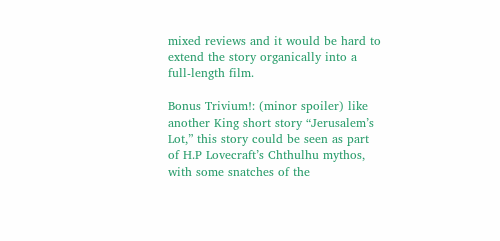mixed reviews and it would be hard to extend the story organically into a full-length film.

Bonus Trivium!: (minor spoiler) like another King short story “Jerusalem’s Lot,” this story could be seen as part of H.P Lovecraft’s Chthulhu mythos, with some snatches of the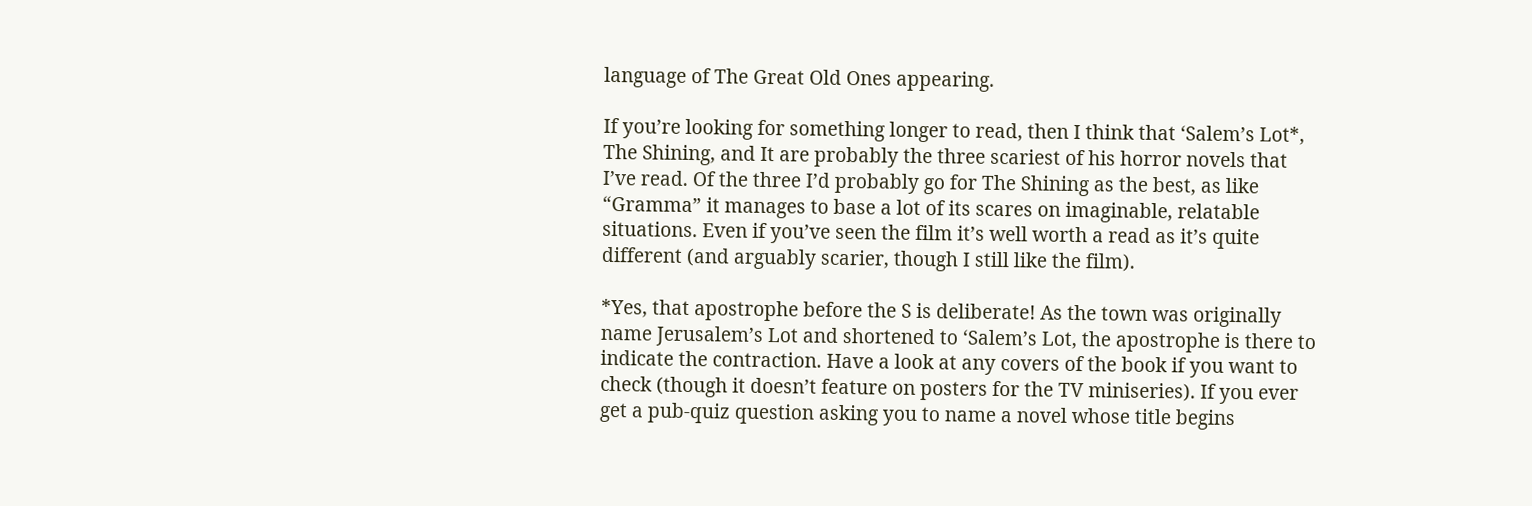language of The Great Old Ones appearing.

If you’re looking for something longer to read, then I think that ‘Salem’s Lot*, The Shining, and It are probably the three scariest of his horror novels that I’ve read. Of the three I’d probably go for The Shining as the best, as like “Gramma” it manages to base a lot of its scares on imaginable, relatable situations. Even if you’ve seen the film it’s well worth a read as it’s quite different (and arguably scarier, though I still like the film).

*Yes, that apostrophe before the S is deliberate! As the town was originally name Jerusalem’s Lot and shortened to ‘Salem’s Lot, the apostrophe is there to indicate the contraction. Have a look at any covers of the book if you want to check (though it doesn’t feature on posters for the TV miniseries). If you ever get a pub-quiz question asking you to name a novel whose title begins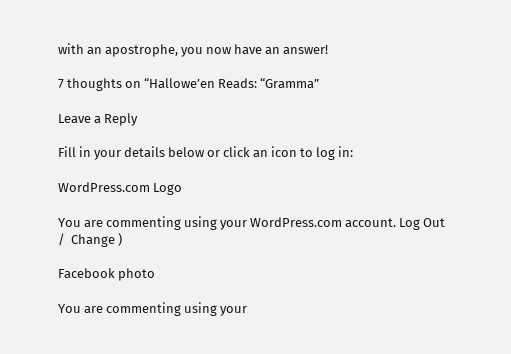with an apostrophe, you now have an answer!

7 thoughts on “Hallowe’en Reads: “Gramma”

Leave a Reply

Fill in your details below or click an icon to log in:

WordPress.com Logo

You are commenting using your WordPress.com account. Log Out /  Change )

Facebook photo

You are commenting using your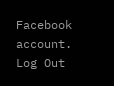Facebook account. Log Out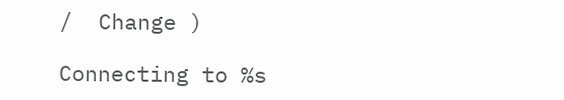/  Change )

Connecting to %s